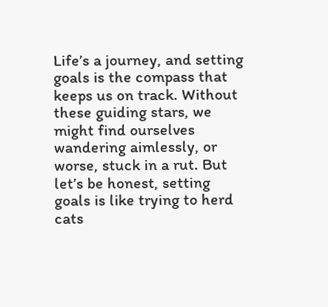Life’s a journey, and setting goals is the compass that keeps us on track. Without these guiding stars, we might find ourselves wandering aimlessly, or worse, stuck in a rut. But let’s be honest, setting goals is like trying to herd cats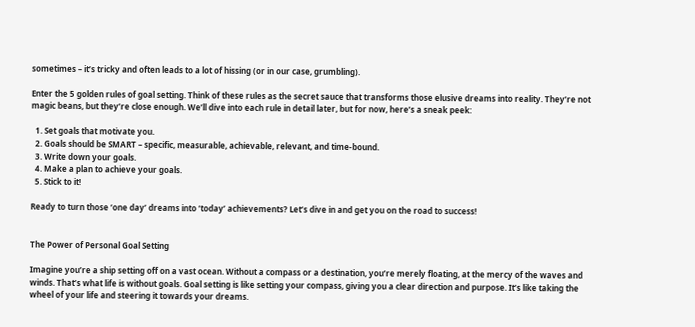sometimes – it’s tricky and often leads to a lot of hissing (or in our case, grumbling).

Enter the 5 golden rules of goal setting. Think of these rules as the secret sauce that transforms those elusive dreams into reality. They’re not magic beans, but they’re close enough. We’ll dive into each rule in detail later, but for now, here’s a sneak peek:

  1. Set goals that motivate you.
  2. Goals should be SMART – specific, measurable, achievable, relevant, and time-bound.
  3. Write down your goals.
  4. Make a plan to achieve your goals.
  5. Stick to it!

Ready to turn those ‘one day’ dreams into ‘today’ achievements? Let’s dive in and get you on the road to success!


The Power of Personal Goal Setting

Imagine you’re a ship setting off on a vast ocean. Without a compass or a destination, you’re merely floating, at the mercy of the waves and winds. That’s what life is without goals. Goal setting is like setting your compass, giving you a clear direction and purpose. It’s like taking the wheel of your life and steering it towards your dreams.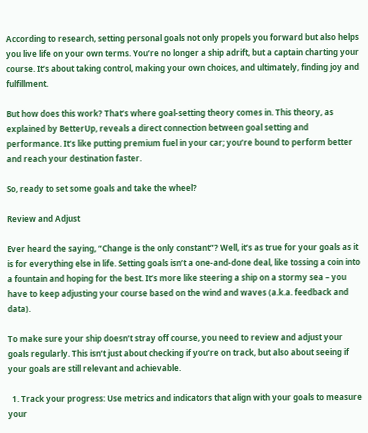According to research, setting personal goals not only propels you forward but also helps you live life on your own terms. You’re no longer a ship adrift, but a captain charting your course. It’s about taking control, making your own choices, and ultimately, finding joy and fulfillment.

But how does this work? That’s where goal-setting theory comes in. This theory, as explained by BetterUp, reveals a direct connection between goal setting and performance. It’s like putting premium fuel in your car; you’re bound to perform better and reach your destination faster.

So, ready to set some goals and take the wheel?

Review and Adjust

Ever heard the saying, “Change is the only constant”? Well, it’s as true for your goals as it is for everything else in life. Setting goals isn’t a one-and-done deal, like tossing a coin into a fountain and hoping for the best. It’s more like steering a ship on a stormy sea – you have to keep adjusting your course based on the wind and waves (a.k.a. feedback and data).

To make sure your ship doesn’t stray off course, you need to review and adjust your goals regularly. This isn’t just about checking if you’re on track, but also about seeing if your goals are still relevant and achievable.

  1. Track your progress: Use metrics and indicators that align with your goals to measure your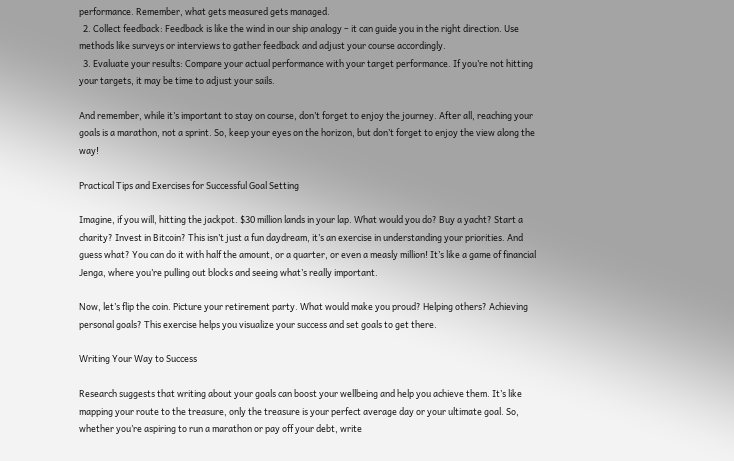performance. Remember, what gets measured gets managed.
  2. Collect feedback: Feedback is like the wind in our ship analogy – it can guide you in the right direction. Use methods like surveys or interviews to gather feedback and adjust your course accordingly.
  3. Evaluate your results: Compare your actual performance with your target performance. If you’re not hitting your targets, it may be time to adjust your sails.

And remember, while it’s important to stay on course, don’t forget to enjoy the journey. After all, reaching your goals is a marathon, not a sprint. So, keep your eyes on the horizon, but don’t forget to enjoy the view along the way!

Practical Tips and Exercises for Successful Goal Setting

Imagine, if you will, hitting the jackpot. $30 million lands in your lap. What would you do? Buy a yacht? Start a charity? Invest in Bitcoin? This isn’t just a fun daydream, it’s an exercise in understanding your priorities. And guess what? You can do it with half the amount, or a quarter, or even a measly million! It’s like a game of financial Jenga, where you’re pulling out blocks and seeing what’s really important.

Now, let’s flip the coin. Picture your retirement party. What would make you proud? Helping others? Achieving personal goals? This exercise helps you visualize your success and set goals to get there.

Writing Your Way to Success

Research suggests that writing about your goals can boost your wellbeing and help you achieve them. It’s like mapping your route to the treasure, only the treasure is your perfect average day or your ultimate goal. So, whether you’re aspiring to run a marathon or pay off your debt, write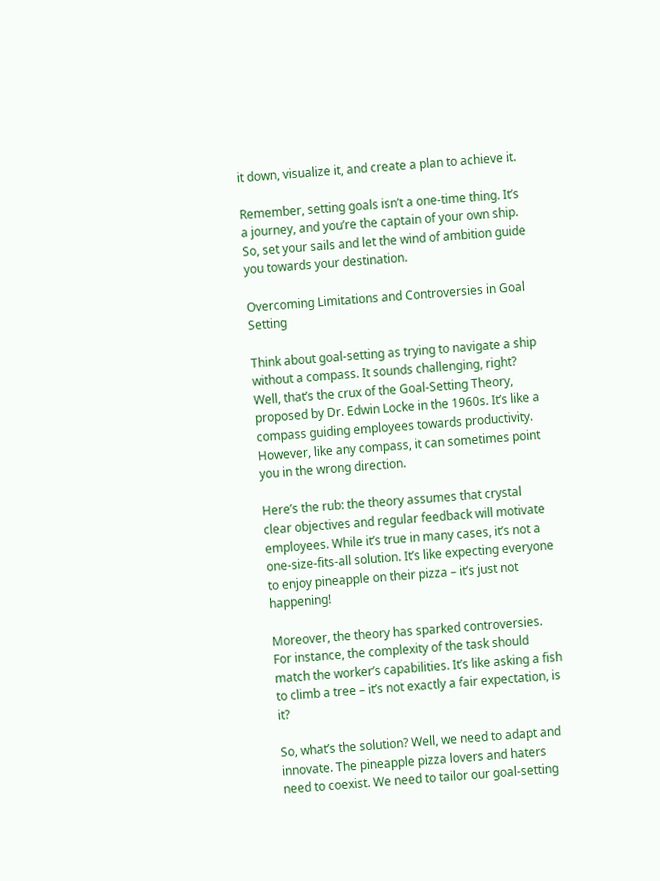it down, visualize it, and create a plan to achieve it.

Remember, setting goals isn’t a one-time thing. It’s a journey, and you’re the captain of your own ship. So, set your sails and let the wind of ambition guide you towards your destination.

Overcoming Limitations and Controversies in Goal Setting

Think about goal-setting as trying to navigate a ship without a compass. It sounds challenging, right? Well, that’s the crux of the Goal-Setting Theory, proposed by Dr. Edwin Locke in the 1960s. It’s like a compass guiding employees towards productivity. However, like any compass, it can sometimes point you in the wrong direction.

Here’s the rub: the theory assumes that crystal clear objectives and regular feedback will motivate employees. While it’s true in many cases, it’s not a one-size-fits-all solution. It’s like expecting everyone to enjoy pineapple on their pizza – it’s just not happening!

Moreover, the theory has sparked controversies. For instance, the complexity of the task should match the worker’s capabilities. It’s like asking a fish to climb a tree – it’s not exactly a fair expectation, is it?

So, what’s the solution? Well, we need to adapt and innovate. The pineapple pizza lovers and haters need to coexist. We need to tailor our goal-setting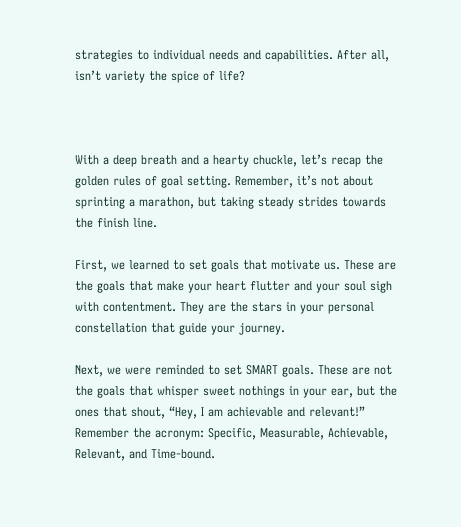strategies to individual needs and capabilities. After all, isn’t variety the spice of life?



With a deep breath and a hearty chuckle, let’s recap the golden rules of goal setting. Remember, it’s not about sprinting a marathon, but taking steady strides towards the finish line.

First, we learned to set goals that motivate us. These are the goals that make your heart flutter and your soul sigh with contentment. They are the stars in your personal constellation that guide your journey.

Next, we were reminded to set SMART goals. These are not the goals that whisper sweet nothings in your ear, but the ones that shout, “Hey, I am achievable and relevant!” Remember the acronym: Specific, Measurable, Achievable, Relevant, and Time-bound.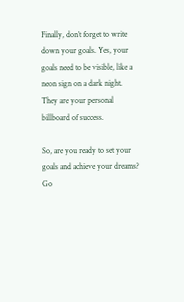Finally, don’t forget to write down your goals. Yes, your goals need to be visible, like a neon sign on a dark night. They are your personal billboard of success.

So, are you ready to set your goals and achieve your dreams? Go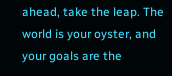ahead, take the leap. The world is your oyster, and your goals are the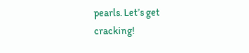pearls. Let’s get cracking!